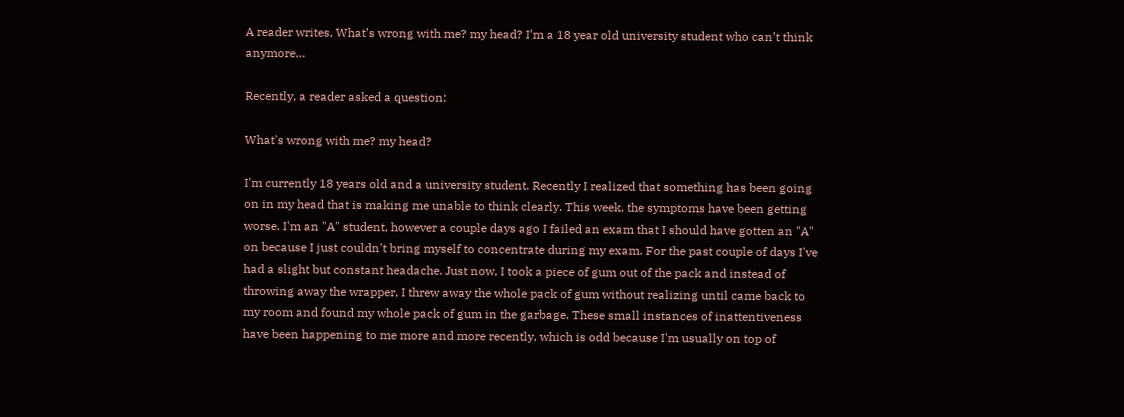A reader writes, What’s wrong with me? my head? I’m a 18 year old university student who can’t think anymore…

Recently, a reader asked a question:

What's wrong with me? my head?

I'm currently 18 years old and a university student. Recently I realized that something has been going on in my head that is making me unable to think clearly. This week, the symptoms have been getting worse. I'm an "A" student, however a couple days ago I failed an exam that I should have gotten an "A" on because I just couldn't bring myself to concentrate during my exam. For the past couple of days I've had a slight but constant headache. Just now, I took a piece of gum out of the pack and instead of throwing away the wrapper, I threw away the whole pack of gum without realizing until came back to my room and found my whole pack of gum in the garbage. These small instances of inattentiveness have been happening to me more and more recently, which is odd because I'm usually on top of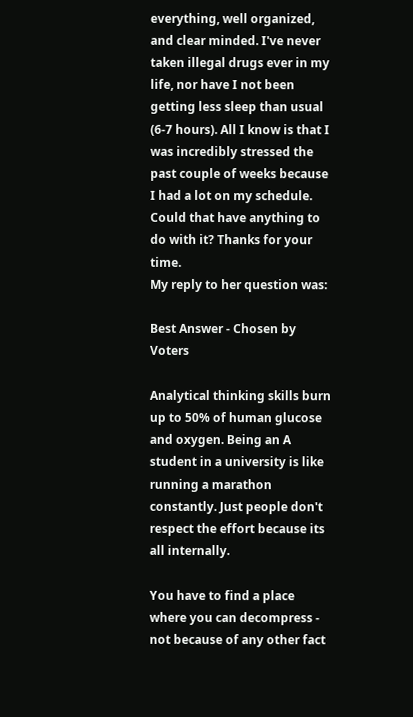everything, well organized, and clear minded. I've never taken illegal drugs ever in my life, nor have I not been getting less sleep than usual (6-7 hours). All I know is that I was incredibly stressed the past couple of weeks because I had a lot on my schedule. Could that have anything to do with it? Thanks for your time.
My reply to her question was:

Best Answer - Chosen by Voters

Analytical thinking skills burn up to 50% of human glucose and oxygen. Being an A student in a university is like running a marathon constantly. Just people don't respect the effort because its all internally.

You have to find a place where you can decompress - not because of any other fact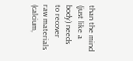than the mind (just like a body) needs to recover raw materials (calcium,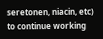seretonen, niacin, etc) to continue working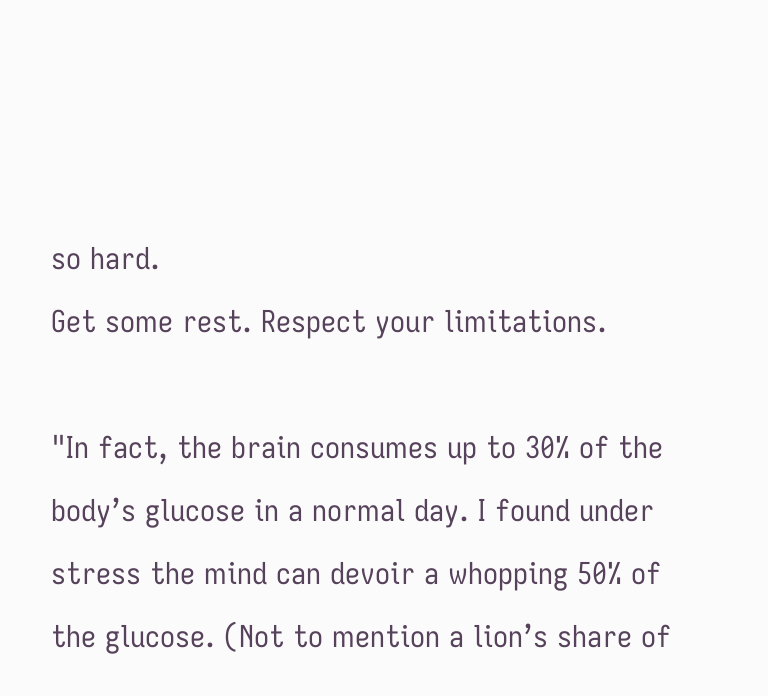so hard.
Get some rest. Respect your limitations.

"In fact, the brain consumes up to 30% of the body’s glucose in a normal day. I found under stress the mind can devoir a whopping 50% of the glucose. (Not to mention a lion’s share of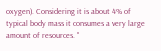oxygen). Considering it is about 4% of typical body mass it consumes a very large amount of resources. "